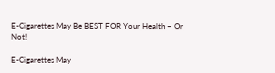E-Cigarettes May Be BEST FOR Your Health – Or Not!

E-Cigarettes May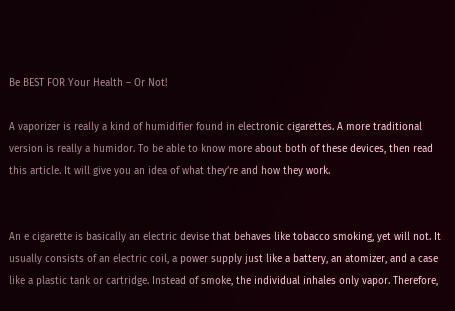Be BEST FOR Your Health – Or Not!

A vaporizer is really a kind of humidifier found in electronic cigarettes. A more traditional version is really a humidor. To be able to know more about both of these devices, then read this article. It will give you an idea of what they’re and how they work.


An e cigarette is basically an electric devise that behaves like tobacco smoking, yet will not. It usually consists of an electric coil, a power supply just like a battery, an atomizer, and a case like a plastic tank or cartridge. Instead of smoke, the individual inhales only vapor. Therefore,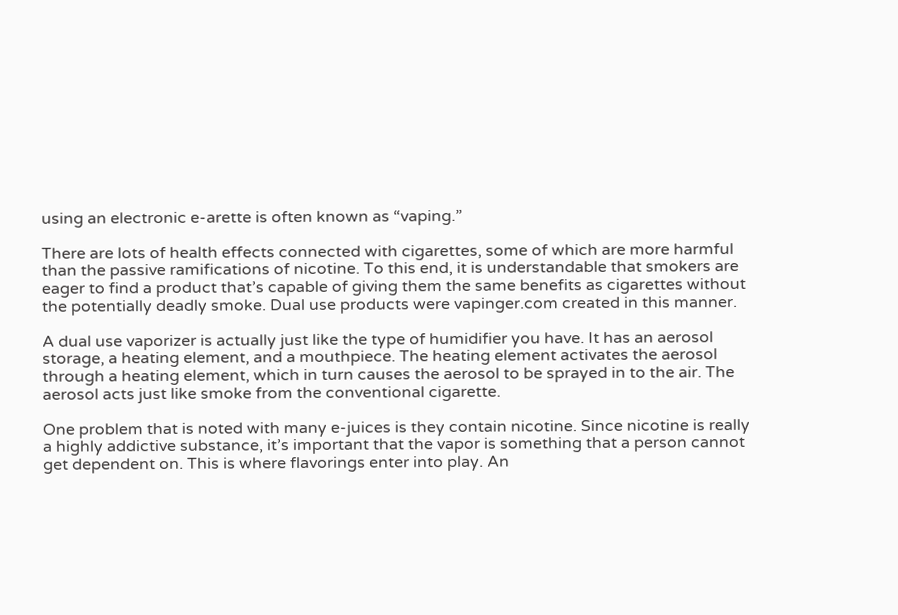using an electronic e-arette is often known as “vaping.”

There are lots of health effects connected with cigarettes, some of which are more harmful than the passive ramifications of nicotine. To this end, it is understandable that smokers are eager to find a product that’s capable of giving them the same benefits as cigarettes without the potentially deadly smoke. Dual use products were vapinger.com created in this manner.

A dual use vaporizer is actually just like the type of humidifier you have. It has an aerosol storage, a heating element, and a mouthpiece. The heating element activates the aerosol through a heating element, which in turn causes the aerosol to be sprayed in to the air. The aerosol acts just like smoke from the conventional cigarette.

One problem that is noted with many e-juices is they contain nicotine. Since nicotine is really a highly addictive substance, it’s important that the vapor is something that a person cannot get dependent on. This is where flavorings enter into play. An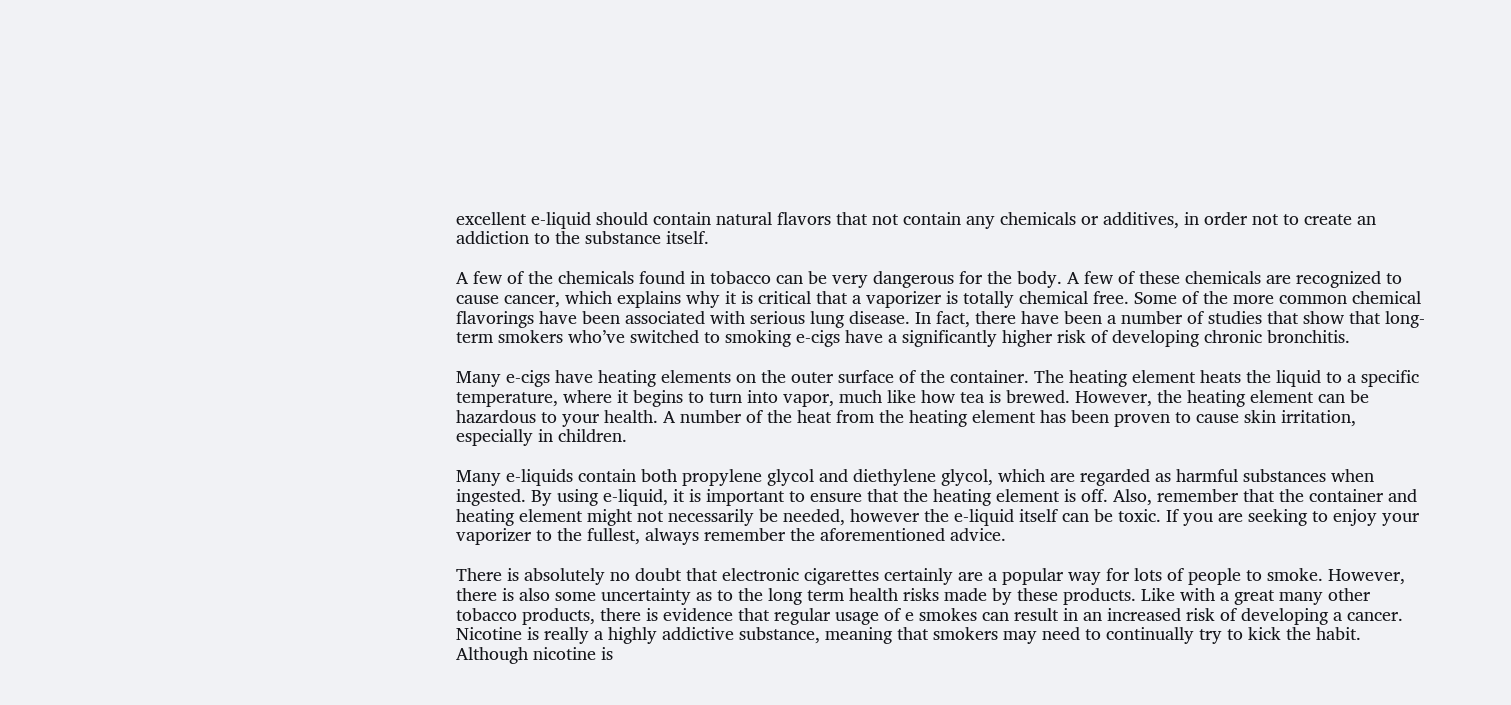excellent e-liquid should contain natural flavors that not contain any chemicals or additives, in order not to create an addiction to the substance itself.

A few of the chemicals found in tobacco can be very dangerous for the body. A few of these chemicals are recognized to cause cancer, which explains why it is critical that a vaporizer is totally chemical free. Some of the more common chemical flavorings have been associated with serious lung disease. In fact, there have been a number of studies that show that long-term smokers who’ve switched to smoking e-cigs have a significantly higher risk of developing chronic bronchitis.

Many e-cigs have heating elements on the outer surface of the container. The heating element heats the liquid to a specific temperature, where it begins to turn into vapor, much like how tea is brewed. However, the heating element can be hazardous to your health. A number of the heat from the heating element has been proven to cause skin irritation, especially in children.

Many e-liquids contain both propylene glycol and diethylene glycol, which are regarded as harmful substances when ingested. By using e-liquid, it is important to ensure that the heating element is off. Also, remember that the container and heating element might not necessarily be needed, however the e-liquid itself can be toxic. If you are seeking to enjoy your vaporizer to the fullest, always remember the aforementioned advice.

There is absolutely no doubt that electronic cigarettes certainly are a popular way for lots of people to smoke. However, there is also some uncertainty as to the long term health risks made by these products. Like with a great many other tobacco products, there is evidence that regular usage of e smokes can result in an increased risk of developing a cancer. Nicotine is really a highly addictive substance, meaning that smokers may need to continually try to kick the habit. Although nicotine is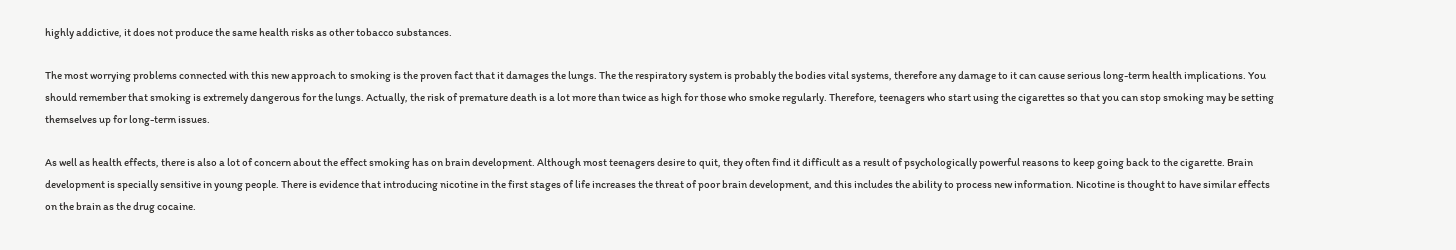highly addictive, it does not produce the same health risks as other tobacco substances.

The most worrying problems connected with this new approach to smoking is the proven fact that it damages the lungs. The the respiratory system is probably the bodies vital systems, therefore any damage to it can cause serious long-term health implications. You should remember that smoking is extremely dangerous for the lungs. Actually, the risk of premature death is a lot more than twice as high for those who smoke regularly. Therefore, teenagers who start using the cigarettes so that you can stop smoking may be setting themselves up for long-term issues.

As well as health effects, there is also a lot of concern about the effect smoking has on brain development. Although most teenagers desire to quit, they often find it difficult as a result of psychologically powerful reasons to keep going back to the cigarette. Brain development is specially sensitive in young people. There is evidence that introducing nicotine in the first stages of life increases the threat of poor brain development, and this includes the ability to process new information. Nicotine is thought to have similar effects on the brain as the drug cocaine.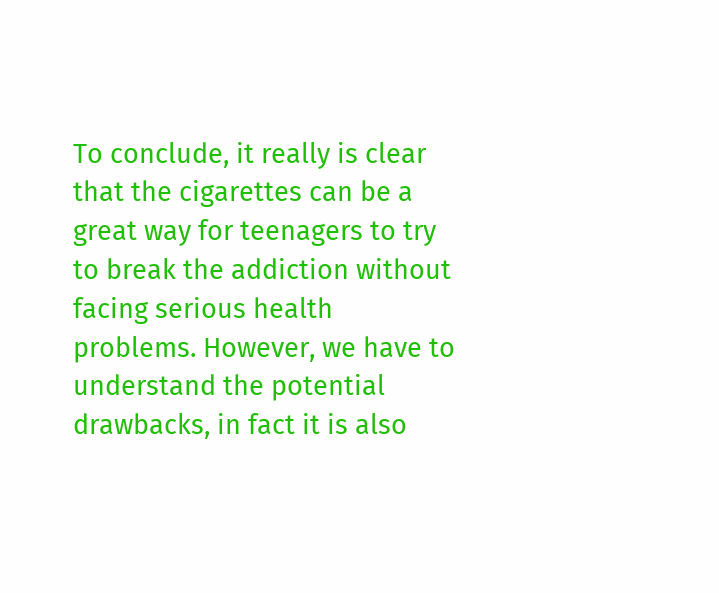To conclude, it really is clear that the cigarettes can be a great way for teenagers to try to break the addiction without facing serious health problems. However, we have to understand the potential drawbacks, in fact it is also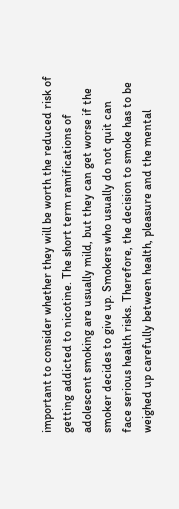important to consider whether they will be worth the reduced risk of getting addicted to nicotine. The short term ramifications of adolescent smoking are usually mild, but they can get worse if the smoker decides to give up. Smokers who usually do not quit can face serious health risks. Therefore, the decision to smoke has to be weighed up carefully between health, pleasure and the mental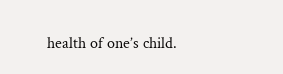health of one’s child.